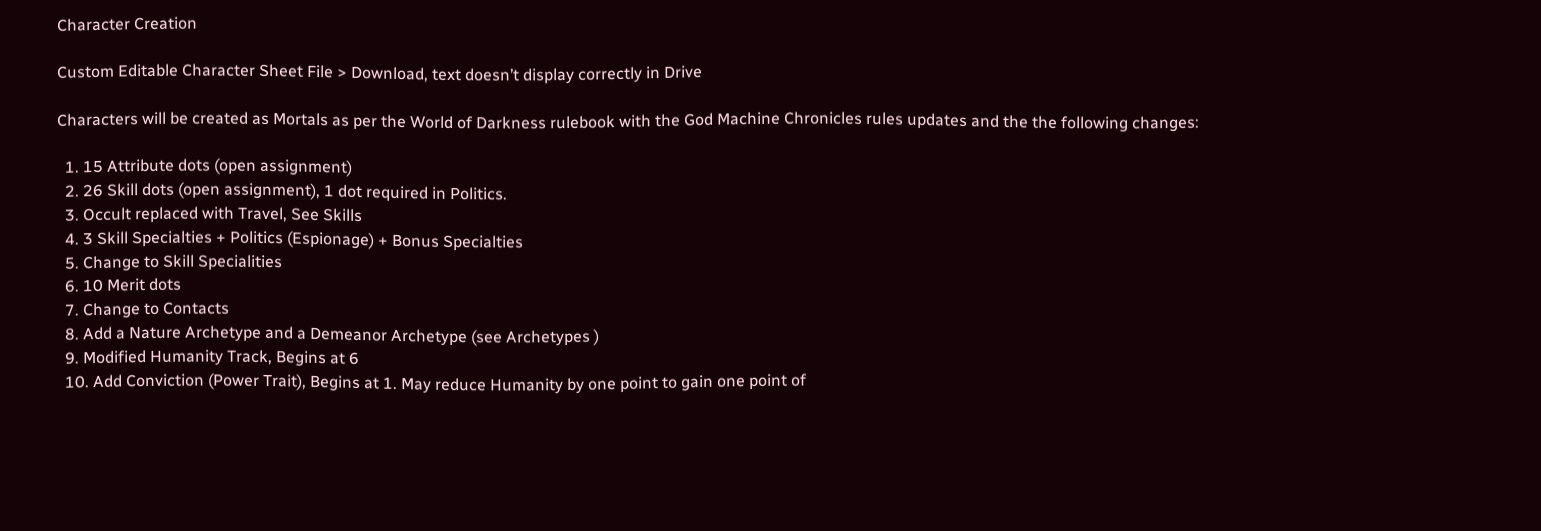Character Creation

Custom Editable Character Sheet File > Download, text doesn’t display correctly in Drive

Characters will be created as Mortals as per the World of Darkness rulebook with the God Machine Chronicles rules updates and the the following changes:

  1. 15 Attribute dots (open assignment)
  2. 26 Skill dots (open assignment), 1 dot required in Politics.
  3. Occult replaced with Travel, See Skills
  4. 3 Skill Specialties + Politics (Espionage) + Bonus Specialties
  5. Change to Skill Specialities
  6. 10 Merit dots
  7. Change to Contacts
  8. Add a Nature Archetype and a Demeanor Archetype (see Archetypes )
  9. Modified Humanity Track, Begins at 6
  10. Add Conviction (Power Trait), Begins at 1. May reduce Humanity by one point to gain one point of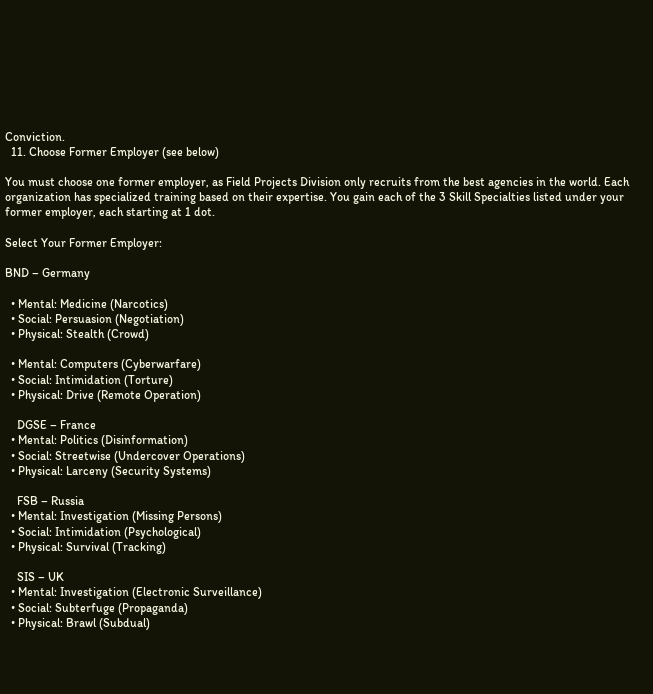Conviction.
  11. Choose Former Employer (see below)

You must choose one former employer, as Field Projects Division only recruits from the best agencies in the world. Each organization has specialized training based on their expertise. You gain each of the 3 Skill Specialties listed under your former employer, each starting at 1 dot.

Select Your Former Employer:

BND – Germany

  • Mental: Medicine (Narcotics)
  • Social: Persuasion (Negotiation)
  • Physical: Stealth (Crowd)

  • Mental: Computers (Cyberwarfare)
  • Social: Intimidation (Torture)
  • Physical: Drive (Remote Operation)

    DGSE – France
  • Mental: Politics (Disinformation)
  • Social: Streetwise (Undercover Operations)
  • Physical: Larceny (Security Systems)

    FSB – Russia
  • Mental: Investigation (Missing Persons)
  • Social: Intimidation (Psychological)
  • Physical: Survival (Tracking)

    SIS – UK
  • Mental: Investigation (Electronic Surveillance)
  • Social: Subterfuge (Propaganda)
  • Physical: Brawl (Subdual)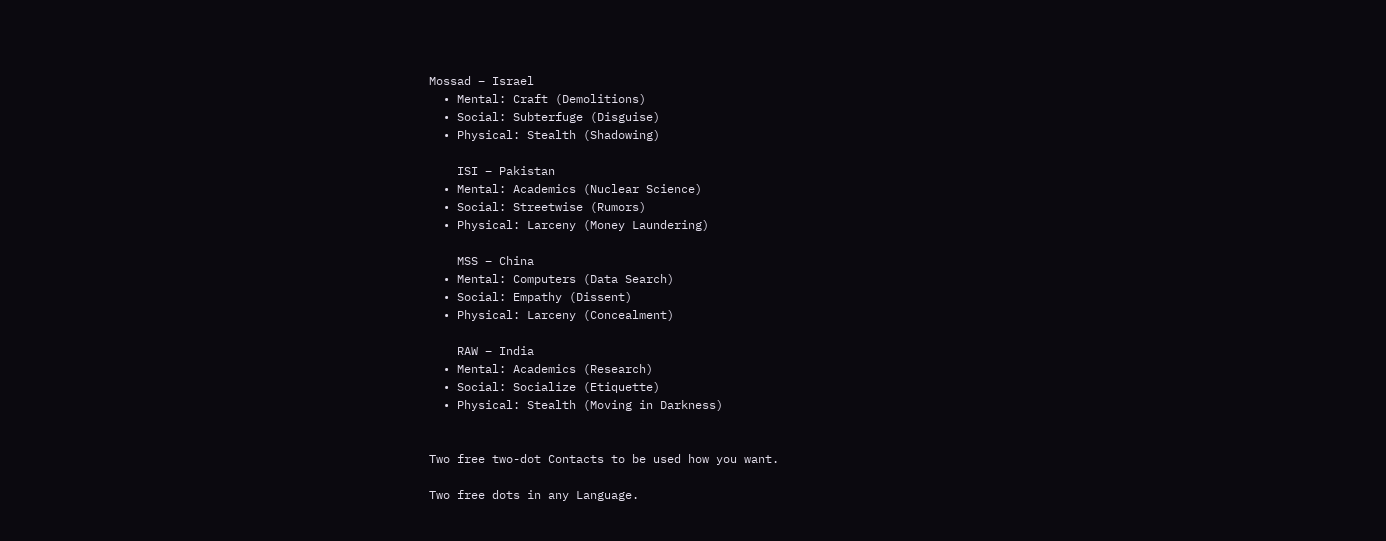Mossad – Israel
  • Mental: Craft (Demolitions)
  • Social: Subterfuge (Disguise)
  • Physical: Stealth (Shadowing)

    ISI – Pakistan
  • Mental: Academics (Nuclear Science)
  • Social: Streetwise (Rumors)
  • Physical: Larceny (Money Laundering)

    MSS – China
  • Mental: Computers (Data Search)
  • Social: Empathy (Dissent)
  • Physical: Larceny (Concealment)

    RAW – India
  • Mental: Academics (Research)
  • Social: Socialize (Etiquette)
  • Physical: Stealth (Moving in Darkness)


Two free two-dot Contacts to be used how you want.

Two free dots in any Language.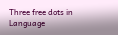Three free dots in Language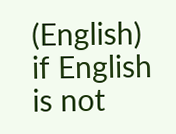(English) if English is not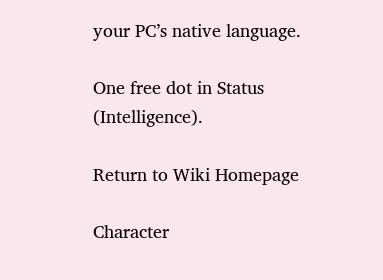your PC’s native language.

One free dot in Status (Intelligence).

Return to Wiki Homepage

Character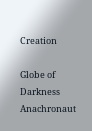Creation

Globe of Darkness Anachronaut